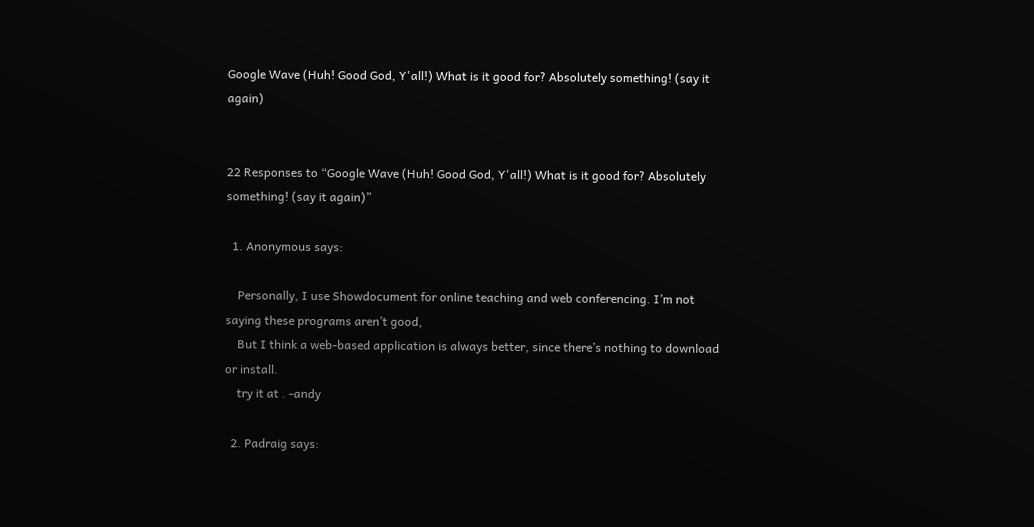Google Wave (Huh! Good God, Y'all!) What is it good for? Absolutely something! (say it again)


22 Responses to “Google Wave (Huh! Good God, Y'all!) What is it good for? Absolutely something! (say it again)”

  1. Anonymous says:

    Personally, I use Showdocument for online teaching and web conferencing. I’m not saying these programs aren’t good,
    But I think a web-based application is always better, since there’s nothing to download or install.
    try it at . -andy

  2. Padraig says: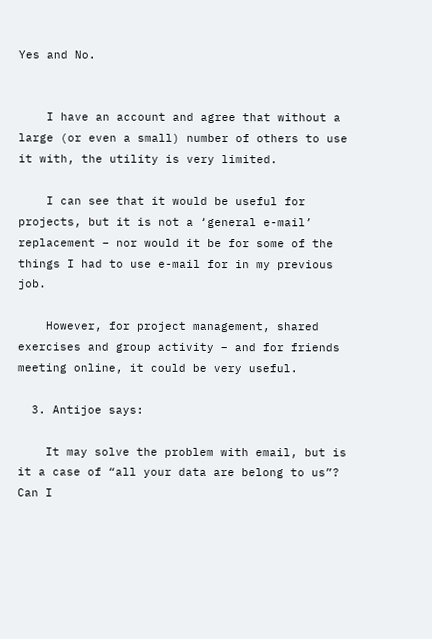Yes and No.


    I have an account and agree that without a large (or even a small) number of others to use it with, the utility is very limited.

    I can see that it would be useful for projects, but it is not a ‘general e-mail’ replacement – nor would it be for some of the things I had to use e-mail for in my previous job.

    However, for project management, shared exercises and group activity – and for friends meeting online, it could be very useful.

  3. Antijoe says:

    It may solve the problem with email, but is it a case of “all your data are belong to us”? Can I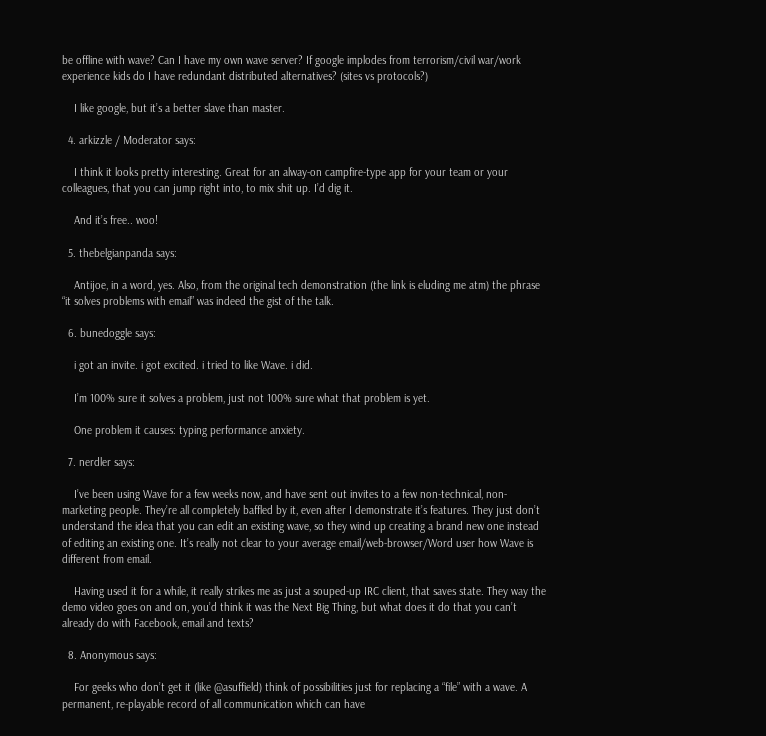be offline with wave? Can I have my own wave server? If google implodes from terrorism/civil war/work experience kids do I have redundant distributed alternatives? (sites vs protocols?)

    I like google, but it’s a better slave than master.

  4. arkizzle / Moderator says:

    I think it looks pretty interesting. Great for an alway-on campfire-type app for your team or your colleagues, that you can jump right into, to mix shit up. I’d dig it.

    And it’s free.. woo!

  5. thebelgianpanda says:

    Antijoe, in a word, yes. Also, from the original tech demonstration (the link is eluding me atm) the phrase “it solves problems with email” was indeed the gist of the talk.

  6. bunedoggle says:

    i got an invite. i got excited. i tried to like Wave. i did.

    I’m 100% sure it solves a problem, just not 100% sure what that problem is yet.

    One problem it causes: typing performance anxiety.

  7. nerdler says:

    I’ve been using Wave for a few weeks now, and have sent out invites to a few non-technical, non-marketing people. They’re all completely baffled by it, even after I demonstrate it’s features. They just don’t understand the idea that you can edit an existing wave, so they wind up creating a brand new one instead of editing an existing one. It’s really not clear to your average email/web-browser/Word user how Wave is different from email.

    Having used it for a while, it really strikes me as just a souped-up IRC client, that saves state. They way the demo video goes on and on, you’d think it was the Next Big Thing, but what does it do that you can’t already do with Facebook, email and texts?

  8. Anonymous says:

    For geeks who don’t get it (like @asuffield) think of possibilities just for replacing a “file” with a wave. A permanent, re-playable record of all communication which can have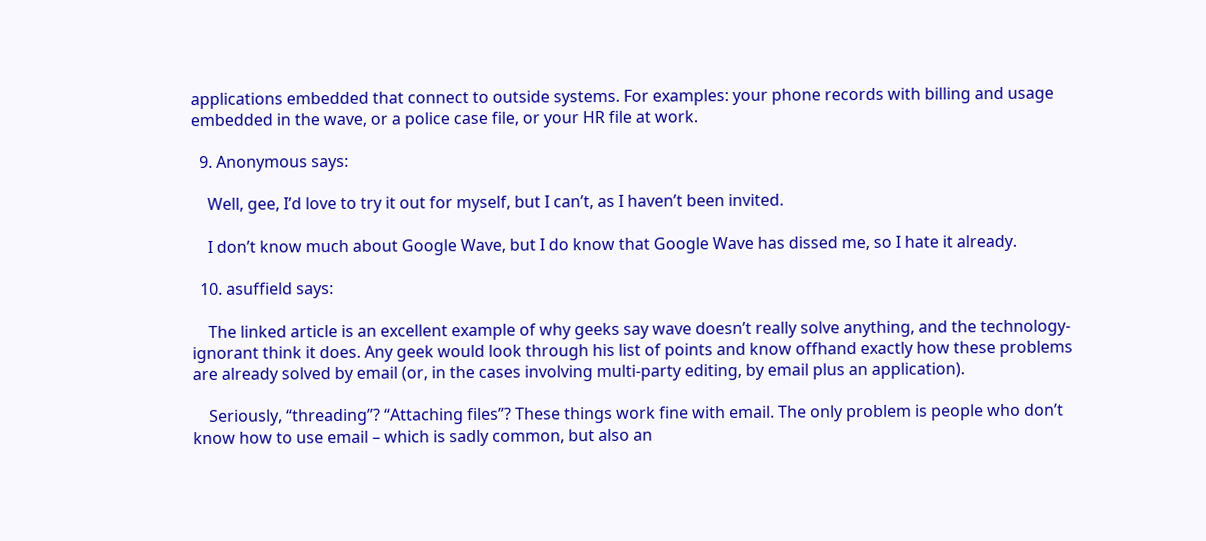applications embedded that connect to outside systems. For examples: your phone records with billing and usage embedded in the wave, or a police case file, or your HR file at work.

  9. Anonymous says:

    Well, gee, I’d love to try it out for myself, but I can’t, as I haven’t been invited.

    I don’t know much about Google Wave, but I do know that Google Wave has dissed me, so I hate it already.

  10. asuffield says:

    The linked article is an excellent example of why geeks say wave doesn’t really solve anything, and the technology-ignorant think it does. Any geek would look through his list of points and know offhand exactly how these problems are already solved by email (or, in the cases involving multi-party editing, by email plus an application).

    Seriously, “threading”? “Attaching files”? These things work fine with email. The only problem is people who don’t know how to use email – which is sadly common, but also an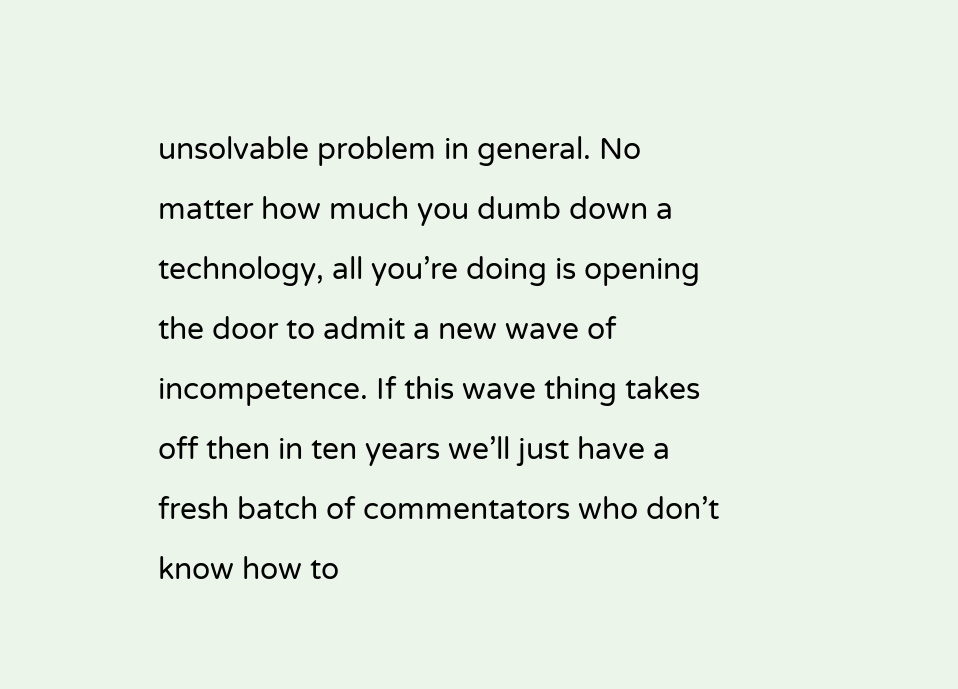unsolvable problem in general. No matter how much you dumb down a technology, all you’re doing is opening the door to admit a new wave of incompetence. If this wave thing takes off then in ten years we’ll just have a fresh batch of commentators who don’t know how to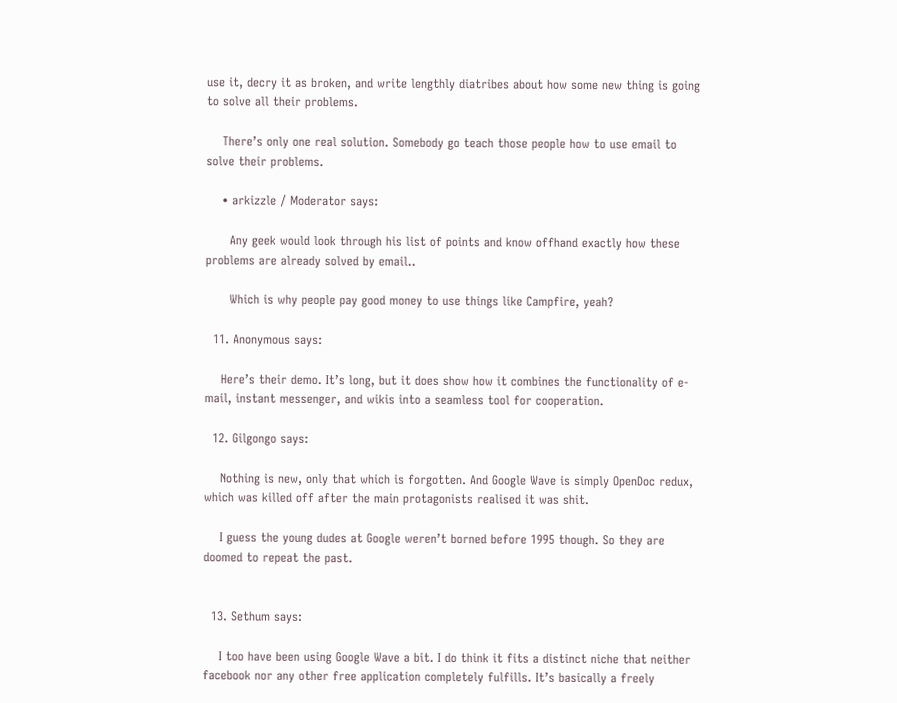use it, decry it as broken, and write lengthly diatribes about how some new thing is going to solve all their problems.

    There’s only one real solution. Somebody go teach those people how to use email to solve their problems.

    • arkizzle / Moderator says:

      Any geek would look through his list of points and know offhand exactly how these problems are already solved by email..

      Which is why people pay good money to use things like Campfire, yeah?

  11. Anonymous says:

    Here’s their demo. It’s long, but it does show how it combines the functionality of e-mail, instant messenger, and wikis into a seamless tool for cooperation.

  12. Gilgongo says:

    Nothing is new, only that which is forgotten. And Google Wave is simply OpenDoc redux, which was killed off after the main protagonists realised it was shit.

    I guess the young dudes at Google weren’t borned before 1995 though. So they are doomed to repeat the past.


  13. Sethum says:

    I too have been using Google Wave a bit. I do think it fits a distinct niche that neither facebook nor any other free application completely fulfills. It’s basically a freely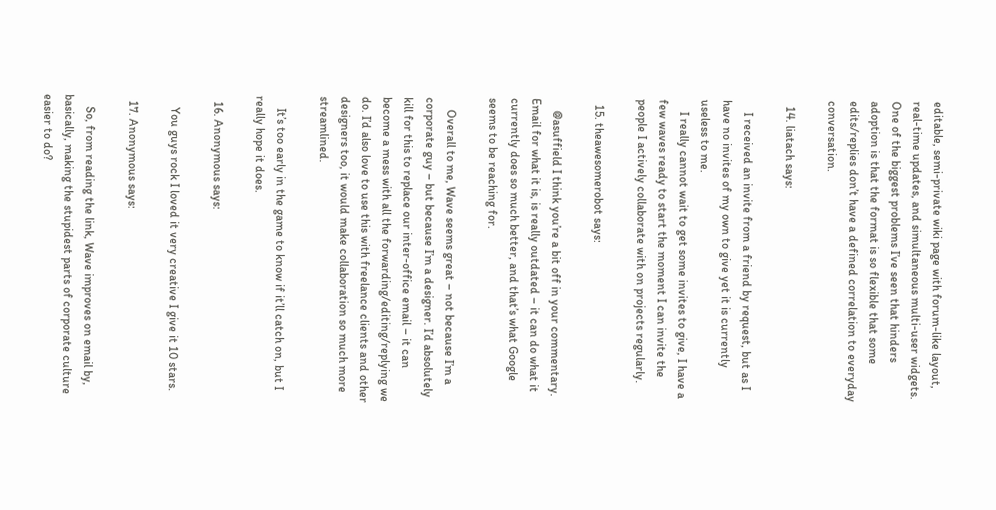editable, semi-private wiki page with forum-like layout, real-time updates, and simultaneous multi-user widgets. One of the biggest problems I’ve seen that hinders adoption is that the format is so flexible that some edits/replies don’t have a defined correlation to everyday conversation.

  14. liatach says:

    I received an invite from a friend by request, but as I have no invites of my own to give yet it is currently useless to me.
    I really cannot wait to get some invites to give, I have a few waves ready to start the moment I can invite the people I actively collaborate with on projects regularly.

  15. theawesomerobot says:

    @asuffield I think you’re a bit off in your commentary. Email for what it is, is really outdated – it can do what it currently does so much better, and that’s what Google seems to be reaching for.

    Overall to me, Wave seems great – not because I’m a corporate guy – but because I’m a designer. I’d absolutely kill for this to replace our inter-office email – it can become a mess with all the forwarding/editing/replying we do. I’d also love to use this with freelance clients and other designers too, it would make collaboration so much more streamlined.

    It’s too early in the game to know if it’ll catch on, but I really hope it does.

  16. Anonymous says:

    You guys rock I loved it very creative I give it 10 stars.

  17. Anonymous says:

    So, from reading the link, Wave improves on email by, basically, making the stupidest parts of corporate culture easier to do?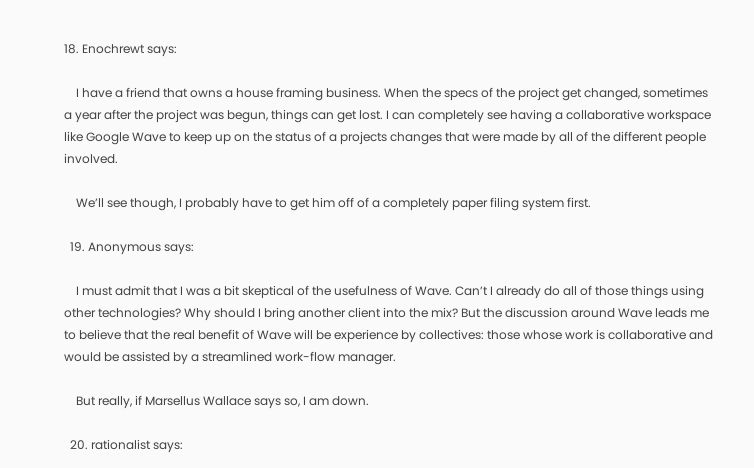18. Enochrewt says:

    I have a friend that owns a house framing business. When the specs of the project get changed, sometimes a year after the project was begun, things can get lost. I can completely see having a collaborative workspace like Google Wave to keep up on the status of a projects changes that were made by all of the different people involved.

    We’ll see though, I probably have to get him off of a completely paper filing system first.

  19. Anonymous says:

    I must admit that I was a bit skeptical of the usefulness of Wave. Can’t I already do all of those things using other technologies? Why should I bring another client into the mix? But the discussion around Wave leads me to believe that the real benefit of Wave will be experience by collectives: those whose work is collaborative and would be assisted by a streamlined work-flow manager.

    But really, if Marsellus Wallace says so, I am down.

  20. rationalist says: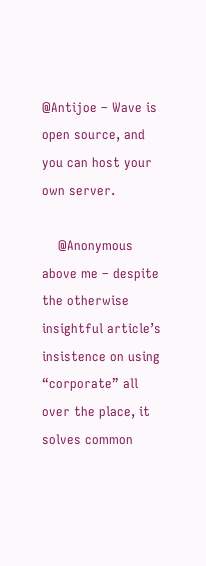@Antijoe – Wave is open source, and you can host your own server.

    @Anonymous above me – despite the otherwise insightful article’s insistence on using “corporate” all over the place, it solves common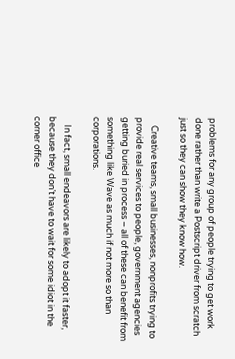problems for any group of people trying to get work done rather than write a Postscript driver from scratch just so they can show they know how.

    Creative teams, small businesses, nonprofits trying to provide real services to people, government agencies getting buried in process – all of these can benefit from something like Wave as much if not more so than corporations.

    In fact, small endeavors are likely to adopt it faster, because they don’t have to wait for some idiot in the corner office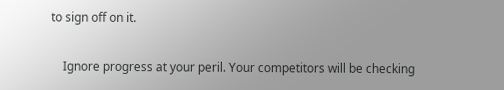to sign off on it.

    Ignore progress at your peril. Your competitors will be checking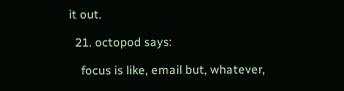it out.

  21. octopod says:

    focus is like, email but, whatever,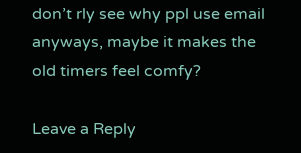don’t rly see why ppl use email anyways, maybe it makes the old timers feel comfy?

Leave a Reply